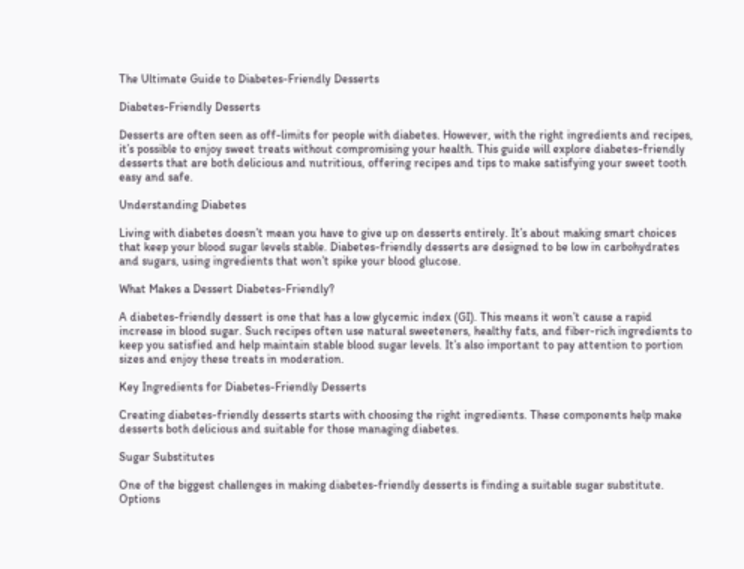The Ultimate Guide to Diabetes-Friendly Desserts

Diabetes-Friendly Desserts

Desserts are often seen as off-limits for people with diabetes. However, with the right ingredients and recipes, it’s possible to enjoy sweet treats without compromising your health. This guide will explore diabetes-friendly desserts that are both delicious and nutritious, offering recipes and tips to make satisfying your sweet tooth easy and safe.

Understanding Diabetes

Living with diabetes doesn’t mean you have to give up on desserts entirely. It’s about making smart choices that keep your blood sugar levels stable. Diabetes-friendly desserts are designed to be low in carbohydrates and sugars, using ingredients that won’t spike your blood glucose.

What Makes a Dessert Diabetes-Friendly?

A diabetes-friendly dessert is one that has a low glycemic index (GI). This means it won’t cause a rapid increase in blood sugar. Such recipes often use natural sweeteners, healthy fats, and fiber-rich ingredients to keep you satisfied and help maintain stable blood sugar levels. It’s also important to pay attention to portion sizes and enjoy these treats in moderation.

Key Ingredients for Diabetes-Friendly Desserts

Creating diabetes-friendly desserts starts with choosing the right ingredients. These components help make desserts both delicious and suitable for those managing diabetes.

Sugar Substitutes

One of the biggest challenges in making diabetes-friendly desserts is finding a suitable sugar substitute. Options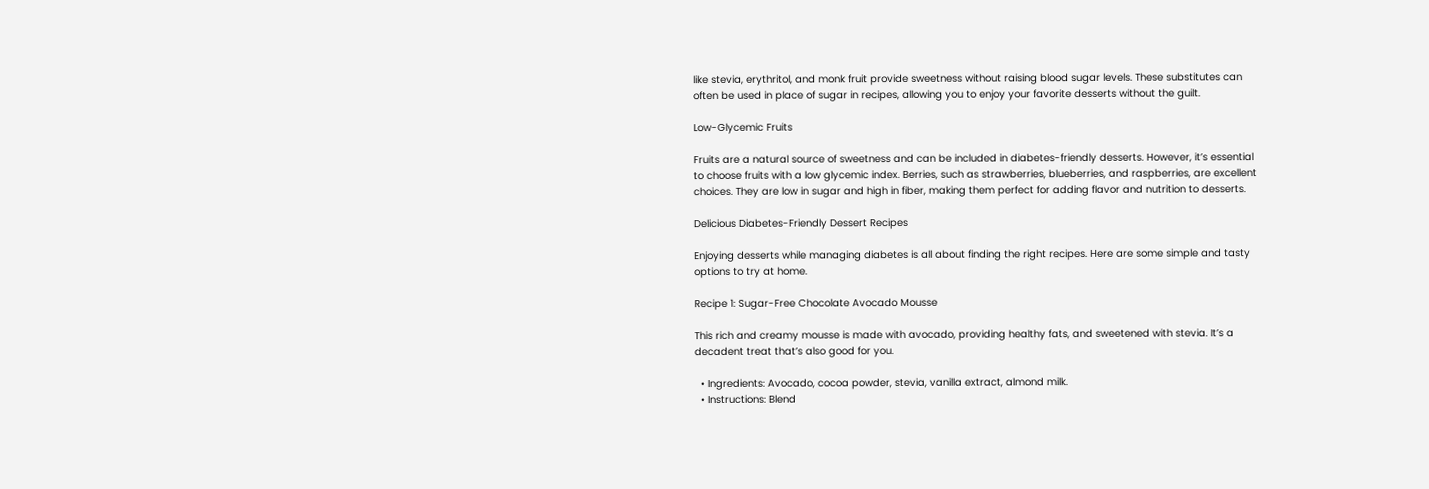like stevia, erythritol, and monk fruit provide sweetness without raising blood sugar levels. These substitutes can often be used in place of sugar in recipes, allowing you to enjoy your favorite desserts without the guilt.

Low-Glycemic Fruits

Fruits are a natural source of sweetness and can be included in diabetes-friendly desserts. However, it’s essential to choose fruits with a low glycemic index. Berries, such as strawberries, blueberries, and raspberries, are excellent choices. They are low in sugar and high in fiber, making them perfect for adding flavor and nutrition to desserts.

Delicious Diabetes-Friendly Dessert Recipes

Enjoying desserts while managing diabetes is all about finding the right recipes. Here are some simple and tasty options to try at home.

Recipe 1: Sugar-Free Chocolate Avocado Mousse

This rich and creamy mousse is made with avocado, providing healthy fats, and sweetened with stevia. It’s a decadent treat that’s also good for you.

  • Ingredients: Avocado, cocoa powder, stevia, vanilla extract, almond milk.
  • Instructions: Blend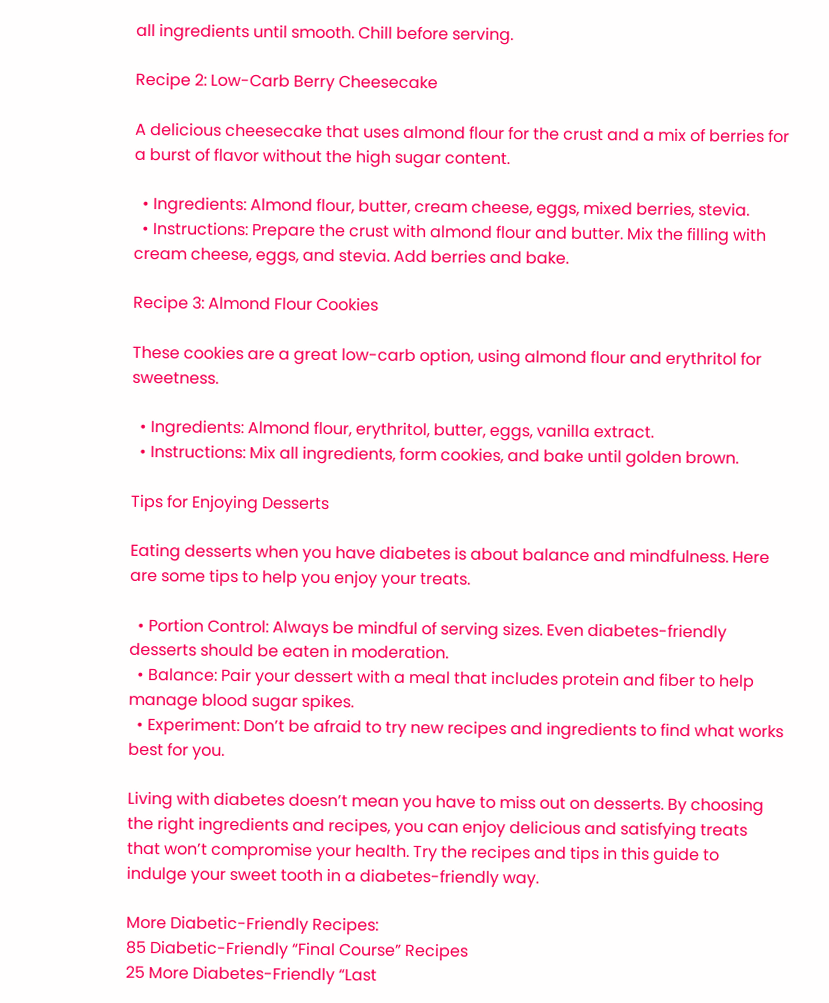all ingredients until smooth. Chill before serving.

Recipe 2: Low-Carb Berry Cheesecake

A delicious cheesecake that uses almond flour for the crust and a mix of berries for a burst of flavor without the high sugar content.

  • Ingredients: Almond flour, butter, cream cheese, eggs, mixed berries, stevia.
  • Instructions: Prepare the crust with almond flour and butter. Mix the filling with cream cheese, eggs, and stevia. Add berries and bake.

Recipe 3: Almond Flour Cookies

These cookies are a great low-carb option, using almond flour and erythritol for sweetness.

  • Ingredients: Almond flour, erythritol, butter, eggs, vanilla extract.
  • Instructions: Mix all ingredients, form cookies, and bake until golden brown.

Tips for Enjoying Desserts

Eating desserts when you have diabetes is about balance and mindfulness. Here are some tips to help you enjoy your treats.

  • Portion Control: Always be mindful of serving sizes. Even diabetes-friendly desserts should be eaten in moderation.
  • Balance: Pair your dessert with a meal that includes protein and fiber to help manage blood sugar spikes.
  • Experiment: Don’t be afraid to try new recipes and ingredients to find what works best for you.

Living with diabetes doesn’t mean you have to miss out on desserts. By choosing the right ingredients and recipes, you can enjoy delicious and satisfying treats that won’t compromise your health. Try the recipes and tips in this guide to indulge your sweet tooth in a diabetes-friendly way.

More Diabetic-Friendly Recipes:
85 Diabetic-Friendly “Final Course” Recipes
25 More Diabetes-Friendly “Last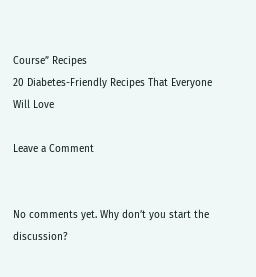Course” Recipes
20 Diabetes-Friendly Recipes That Everyone Will Love

Leave a Comment


No comments yet. Why don’t you start the discussion?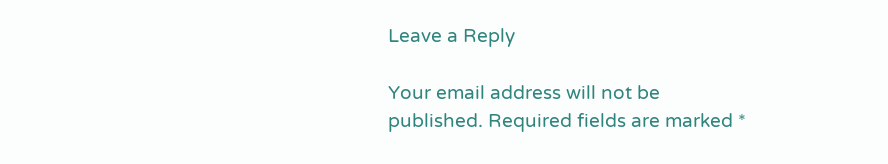Leave a Reply

Your email address will not be published. Required fields are marked *